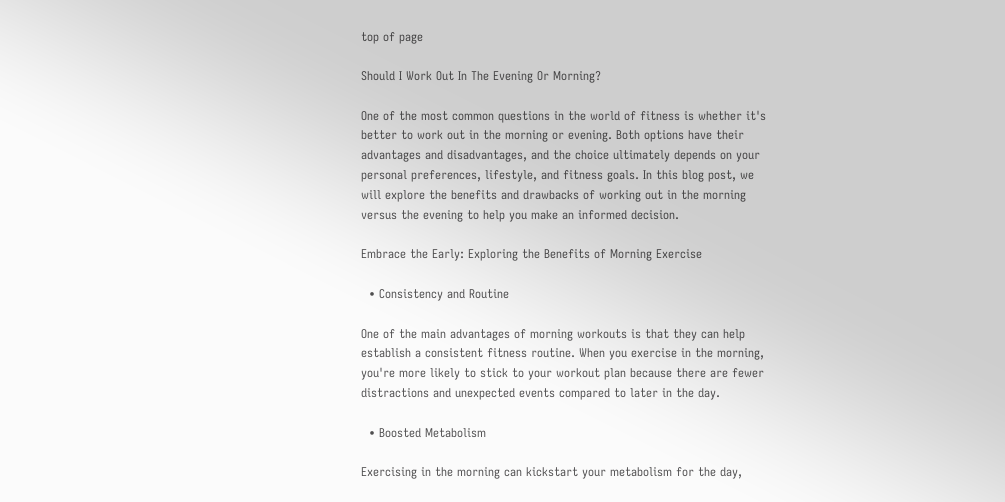top of page

Should I Work Out In The Evening Or Morning?

One of the most common questions in the world of fitness is whether it's better to work out in the morning or evening. Both options have their advantages and disadvantages, and the choice ultimately depends on your personal preferences, lifestyle, and fitness goals. In this blog post, we will explore the benefits and drawbacks of working out in the morning versus the evening to help you make an informed decision.

Embrace the Early: Exploring the Benefits of Morning Exercise

  • Consistency and Routine

One of the main advantages of morning workouts is that they can help establish a consistent fitness routine. When you exercise in the morning, you're more likely to stick to your workout plan because there are fewer distractions and unexpected events compared to later in the day.

  • Boosted Metabolism

Exercising in the morning can kickstart your metabolism for the day,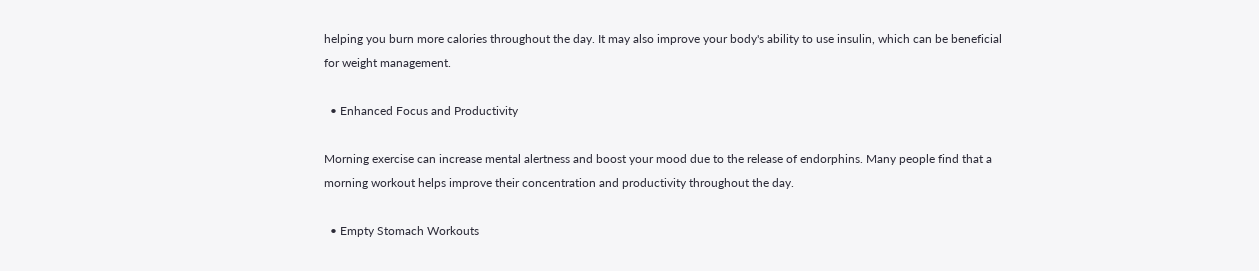helping you burn more calories throughout the day. It may also improve your body's ability to use insulin, which can be beneficial for weight management.

  • Enhanced Focus and Productivity

Morning exercise can increase mental alertness and boost your mood due to the release of endorphins. Many people find that a morning workout helps improve their concentration and productivity throughout the day.

  • Empty Stomach Workouts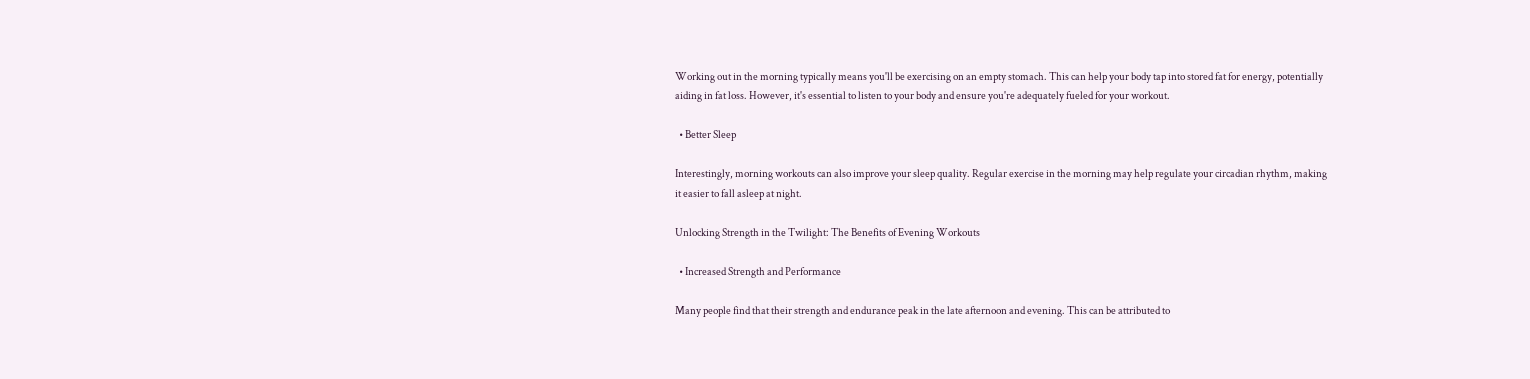Working out in the morning typically means you'll be exercising on an empty stomach. This can help your body tap into stored fat for energy, potentially aiding in fat loss. However, it's essential to listen to your body and ensure you're adequately fueled for your workout.

  • Better Sleep

Interestingly, morning workouts can also improve your sleep quality. Regular exercise in the morning may help regulate your circadian rhythm, making it easier to fall asleep at night.

Unlocking Strength in the Twilight: The Benefits of Evening Workouts

  • Increased Strength and Performance

Many people find that their strength and endurance peak in the late afternoon and evening. This can be attributed to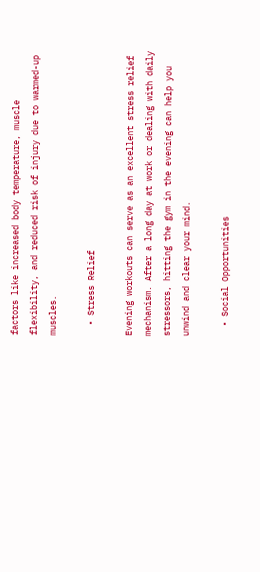factors like increased body temperature, muscle flexibility, and reduced risk of injury due to warmed-up muscles.

  • Stress Relief

Evening workouts can serve as an excellent stress relief mechanism. After a long day at work or dealing with daily stressors, hitting the gym in the evening can help you unwind and clear your mind.

  • Social Opportunities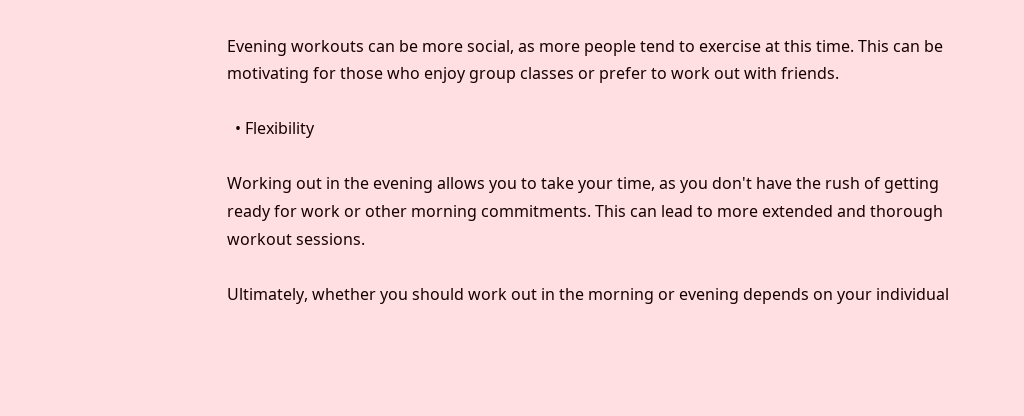Evening workouts can be more social, as more people tend to exercise at this time. This can be motivating for those who enjoy group classes or prefer to work out with friends.

  • Flexibility

Working out in the evening allows you to take your time, as you don't have the rush of getting ready for work or other morning commitments. This can lead to more extended and thorough workout sessions.

Ultimately, whether you should work out in the morning or evening depends on your individual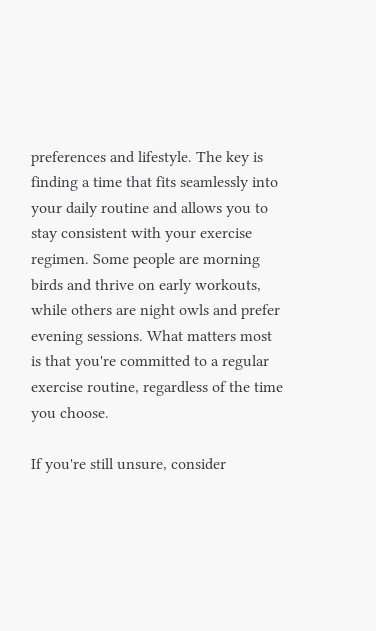preferences and lifestyle. The key is finding a time that fits seamlessly into your daily routine and allows you to stay consistent with your exercise regimen. Some people are morning birds and thrive on early workouts, while others are night owls and prefer evening sessions. What matters most is that you're committed to a regular exercise routine, regardless of the time you choose.

If you're still unsure, consider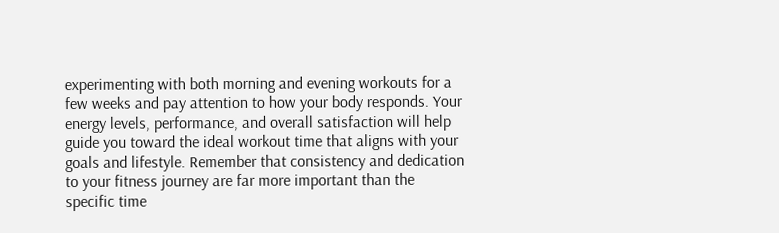experimenting with both morning and evening workouts for a few weeks and pay attention to how your body responds. Your energy levels, performance, and overall satisfaction will help guide you toward the ideal workout time that aligns with your goals and lifestyle. Remember that consistency and dedication to your fitness journey are far more important than the specific time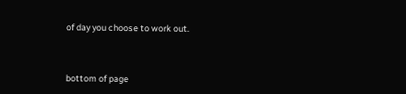of day you choose to work out.



bottom of page